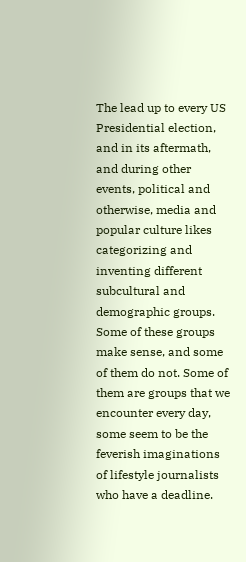The lead up to every US Presidential election, and in its aftermath, and during other events, political and otherwise, media and popular culture likes categorizing and inventing different subcultural and demographic groups. Some of these groups make sense, and some of them do not. Some of them are groups that we encounter every day, some seem to be the feverish imaginations of lifestyle journalists who have a deadline.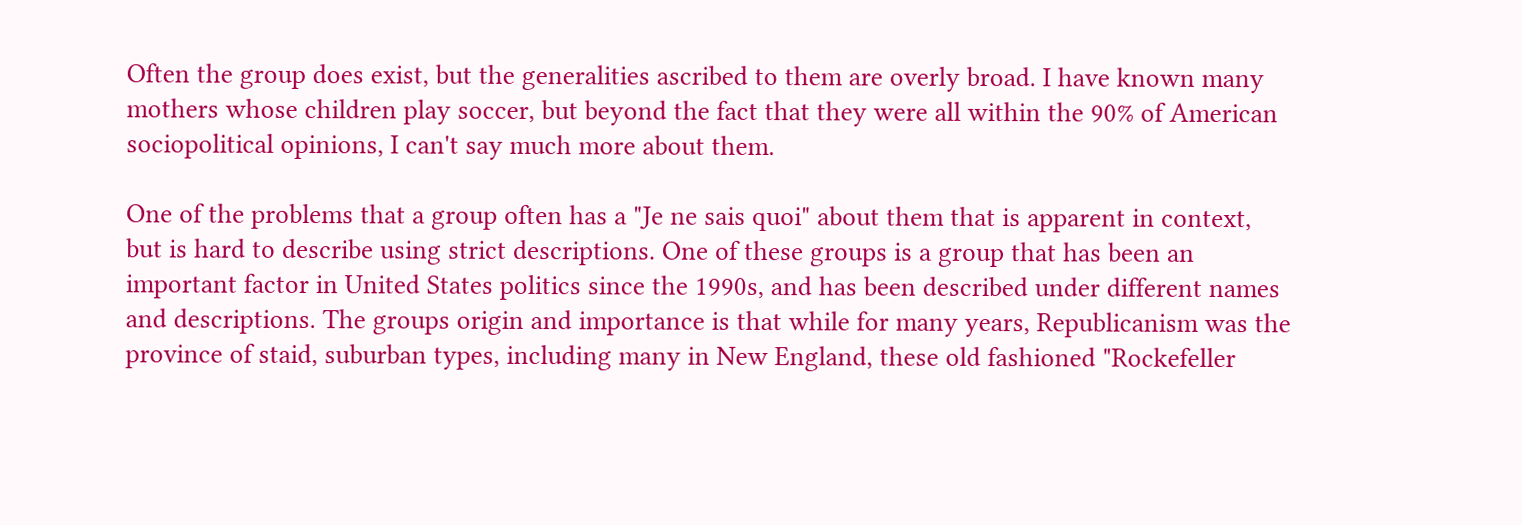Often the group does exist, but the generalities ascribed to them are overly broad. I have known many mothers whose children play soccer, but beyond the fact that they were all within the 90% of American sociopolitical opinions, I can't say much more about them.

One of the problems that a group often has a "Je ne sais quoi" about them that is apparent in context, but is hard to describe using strict descriptions. One of these groups is a group that has been an important factor in United States politics since the 1990s, and has been described under different names and descriptions. The groups origin and importance is that while for many years, Republicanism was the province of staid, suburban types, including many in New England, these old fashioned "Rockefeller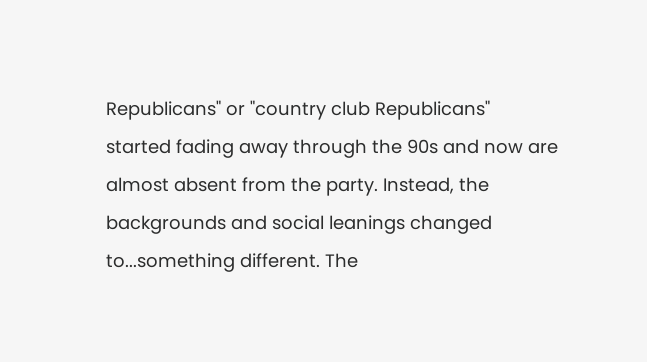Republicans" or "country club Republicans" started fading away through the 90s and now are almost absent from the party. Instead, the backgrounds and social leanings changed to...something different. The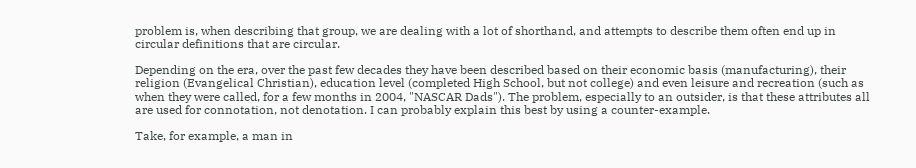problem is, when describing that group, we are dealing with a lot of shorthand, and attempts to describe them often end up in circular definitions that are circular.

Depending on the era, over the past few decades they have been described based on their economic basis (manufacturing), their religion (Evangelical Christian), education level (completed High School, but not college) and even leisure and recreation (such as when they were called, for a few months in 2004, "NASCAR Dads"). The problem, especially to an outsider, is that these attributes all are used for connotation, not denotation. I can probably explain this best by using a counter-example.

Take, for example, a man in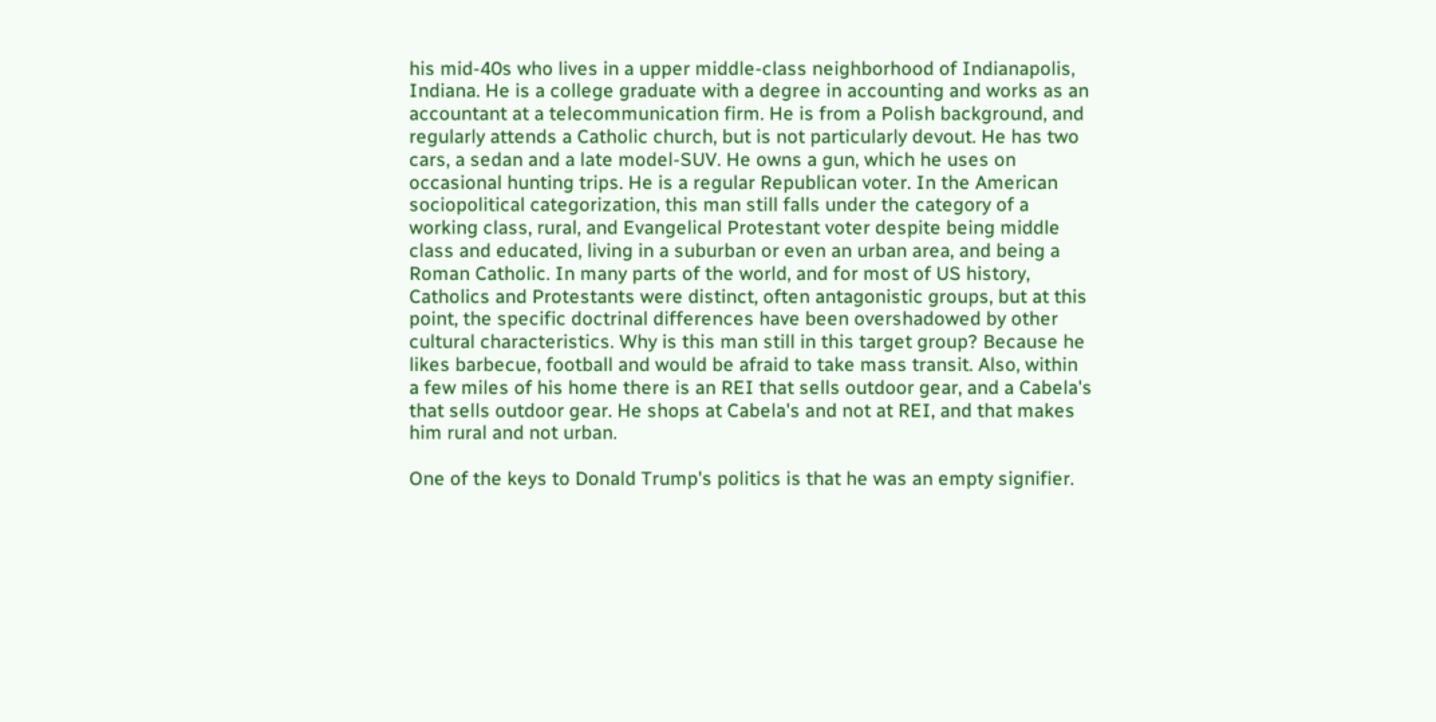his mid-40s who lives in a upper middle-class neighborhood of Indianapolis, Indiana. He is a college graduate with a degree in accounting and works as an accountant at a telecommunication firm. He is from a Polish background, and regularly attends a Catholic church, but is not particularly devout. He has two cars, a sedan and a late model-SUV. He owns a gun, which he uses on occasional hunting trips. He is a regular Republican voter. In the American sociopolitical categorization, this man still falls under the category of a working class, rural, and Evangelical Protestant voter despite being middle class and educated, living in a suburban or even an urban area, and being a Roman Catholic. In many parts of the world, and for most of US history, Catholics and Protestants were distinct, often antagonistic groups, but at this point, the specific doctrinal differences have been overshadowed by other cultural characteristics. Why is this man still in this target group? Because he likes barbecue, football and would be afraid to take mass transit. Also, within a few miles of his home there is an REI that sells outdoor gear, and a Cabela's that sells outdoor gear. He shops at Cabela's and not at REI, and that makes him rural and not urban.

One of the keys to Donald Trump's politics is that he was an empty signifier.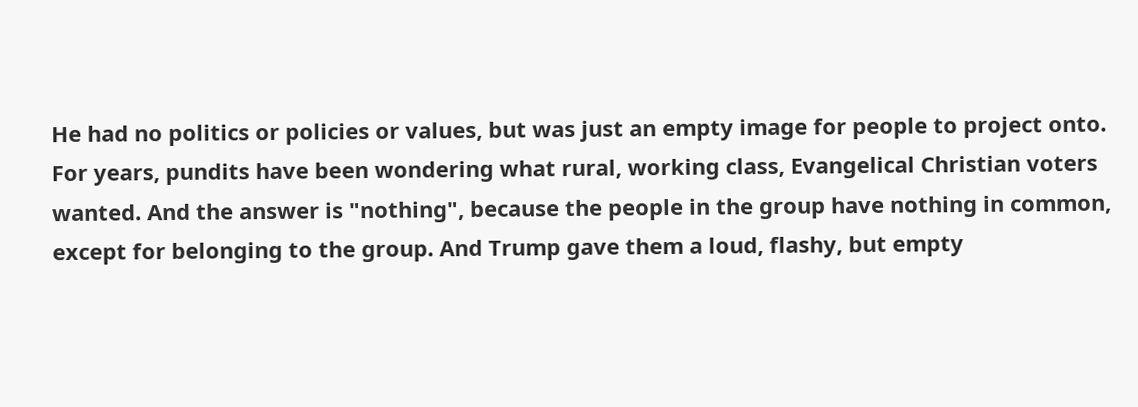He had no politics or policies or values, but was just an empty image for people to project onto. For years, pundits have been wondering what rural, working class, Evangelical Christian voters wanted. And the answer is "nothing", because the people in the group have nothing in common, except for belonging to the group. And Trump gave them a loud, flashy, but empty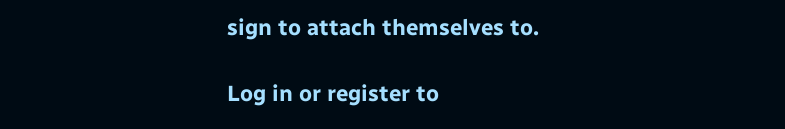sign to attach themselves to.

Log in or register to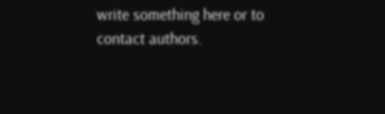write something here or to contact authors.